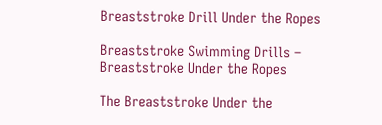Breaststroke Drill Under the Ropes

Breaststroke Swimming Drills – Breaststroke Under the Ropes

The Breaststroke Under the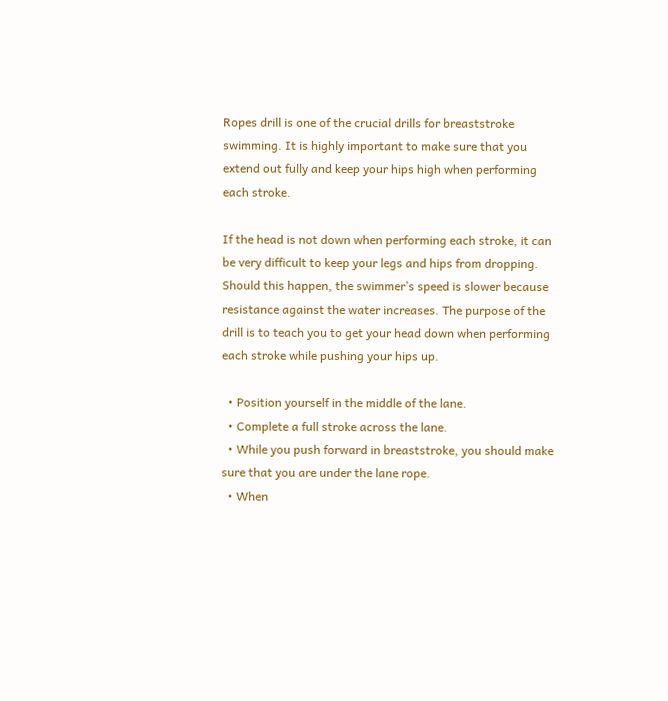Ropes drill is one of the crucial drills for breaststroke swimming. It is highly important to make sure that you extend out fully and keep your hips high when performing each stroke.

If the head is not down when performing each stroke, it can be very difficult to keep your legs and hips from dropping. Should this happen, the swimmer’s speed is slower because resistance against the water increases. The purpose of the drill is to teach you to get your head down when performing each stroke while pushing your hips up.

  • Position yourself in the middle of the lane.
  • Complete a full stroke across the lane.
  • While you push forward in breaststroke, you should make sure that you are under the lane rope.
  • When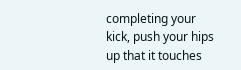completing your kick, push your hips up that it touches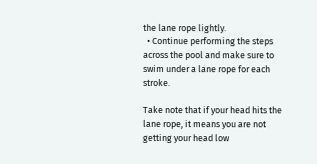the lane rope lightly.
  • Continue performing the steps across the pool and make sure to swim under a lane rope for each stroke.

Take note that if your head hits the lane rope, it means you are not getting your head low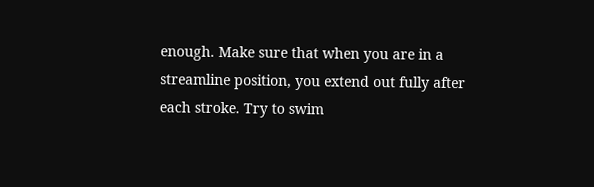enough. Make sure that when you are in a streamline position, you extend out fully after each stroke. Try to swim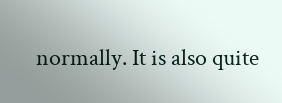normally. It is also quite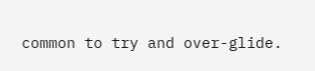common to try and over-glide.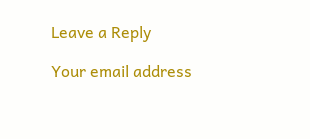Leave a Reply

Your email address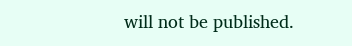will not be published.